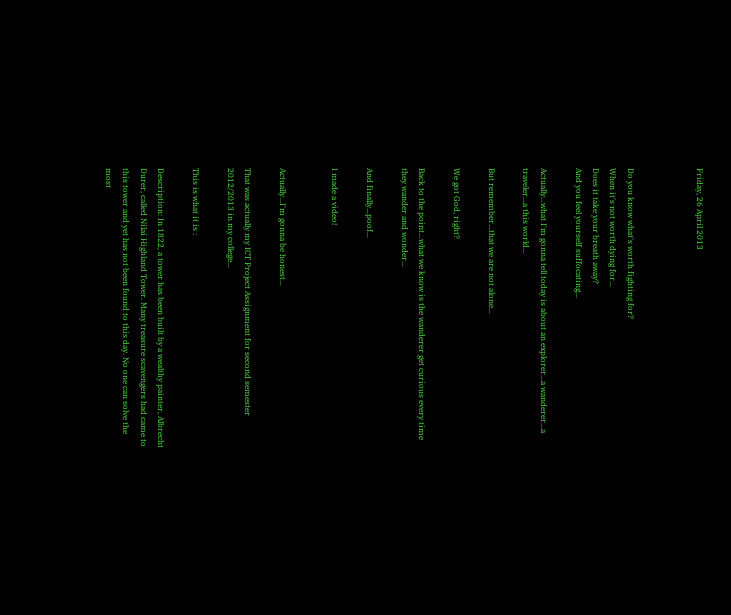Friday, 26 April 2013



Do you know what's worth fighting for?
When it's not worth dying for...
Does it take your breath away?
And you feel yourself suffocating...

Actually...what I'm gonna tell today is about an explorer...a wanderer...a traveler...a this world...

But remember...that we are not alone...

We got God, right?

Back to the point...what we know is the wanderer get curious every time they wander and wonder...

And finally...poof...

I made a video!


Actually...I'm gonna be honest...

That was actually my ICT Project Assignment for second semester 2012/2013 in my college...

This is what it is :

Description: In 1822, a tower has been built by a wealthy painter, Albrecht Durer, called Nilai Highland Tower. Many treasure scavengers had came to this tower and yet has not been found to this day. No one can solve the most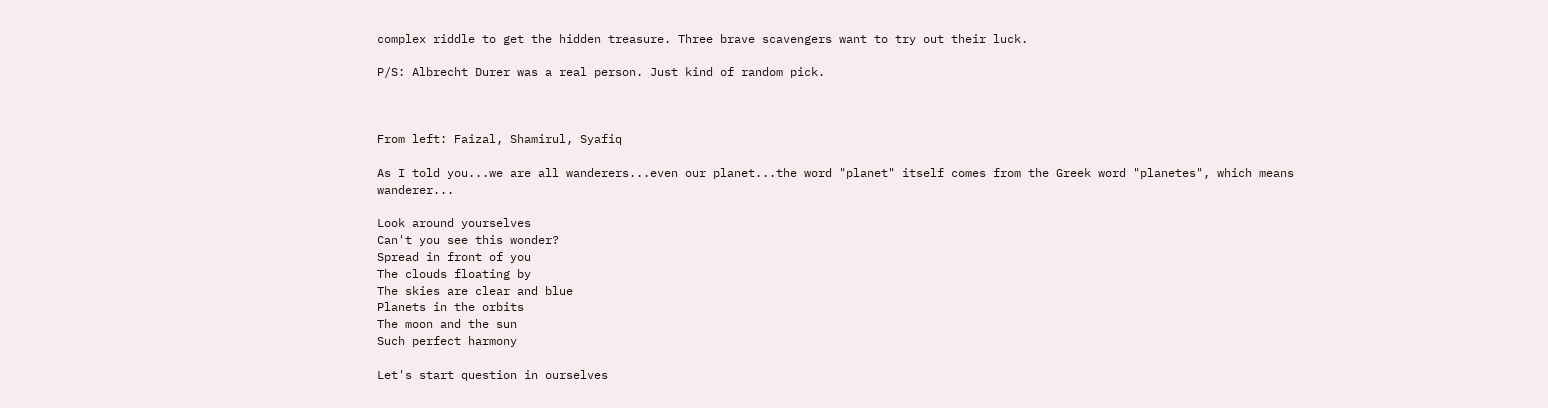complex riddle to get the hidden treasure. Three brave scavengers want to try out their luck.

P/S: Albrecht Durer was a real person. Just kind of random pick.



From left: Faizal, Shamirul, Syafiq

As I told you...we are all wanderers...even our planet...the word "planet" itself comes from the Greek word "planetes", which means wanderer...

Look around yourselves
Can't you see this wonder?
Spread in front of you
The clouds floating by
The skies are clear and blue
Planets in the orbits
The moon and the sun
Such perfect harmony

Let's start question in ourselves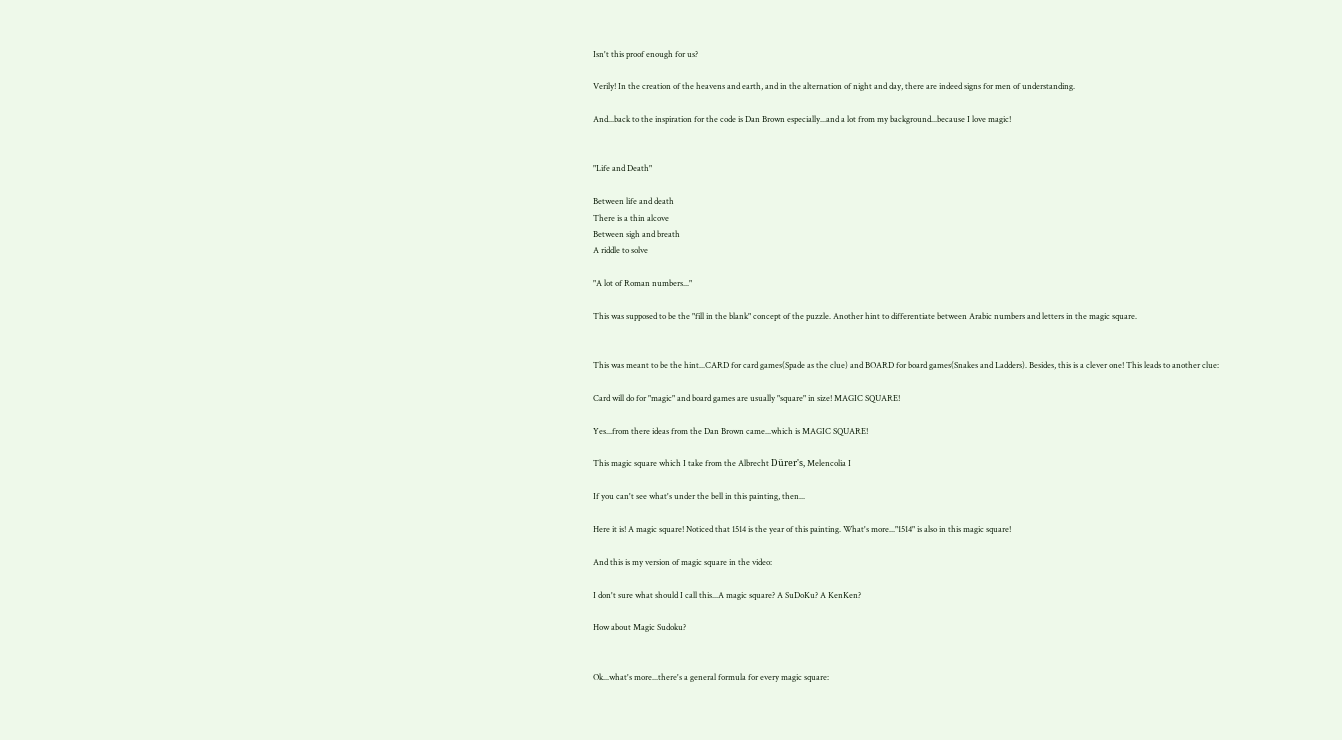Isn't this proof enough for us?

Verily! In the creation of the heavens and earth, and in the alternation of night and day, there are indeed signs for men of understanding.

And...back to the inspiration for the code is Dan Brown especially...and a lot from my background...because I love magic!


"Life and Death"

Between life and death
There is a thin alcove
Between sigh and breath
A riddle to solve

"A lot of Roman numbers..."

This was supposed to be the "fill in the blank" concept of the puzzle. Another hint to differentiate between Arabic numbers and letters in the magic square.


This was meant to be the hint...CARD for card games(Spade as the clue) and BOARD for board games(Snakes and Ladders). Besides, this is a clever one! This leads to another clue:

Card will do for "magic" and board games are usually "square" in size! MAGIC SQUARE!

Yes...from there ideas from the Dan Brown came...which is MAGIC SQUARE!

This magic square which I take from the Albrecht Dürer's, Melencolia I

If you can't see what's under the bell in this painting, then...

Here it is! A magic square! Noticed that 1514 is the year of this painting. What's more..."1514" is also in this magic square!

And this is my version of magic square in the video:

I don't sure what should I call this...A magic square? A SuDoKu? A KenKen?

How about Magic Sudoku?


Ok...what's more...there's a general formula for every magic square: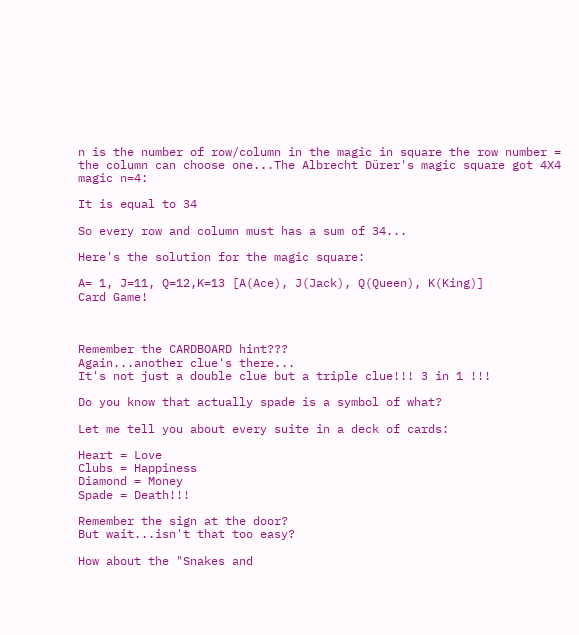n is the number of row/column in the magic in square the row number = the column can choose one...The Albrecht Dürer's magic square got 4X4 magic n=4:

It is equal to 34

So every row and column must has a sum of 34...

Here's the solution for the magic square:

A= 1, J=11, Q=12,K=13 [A(Ace), J(Jack), Q(Queen), K(King)]
Card Game!



Remember the CARDBOARD hint???
Again...another clue's there...
It's not just a double clue but a triple clue!!! 3 in 1 !!!

Do you know that actually spade is a symbol of what?

Let me tell you about every suite in a deck of cards:

Heart = Love
Clubs = Happiness
Diamond = Money
Spade = Death!!!

Remember the sign at the door?
But wait...isn't that too easy?

How about the "Snakes and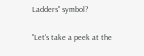Ladders" symbol?

"Let's take a peek at the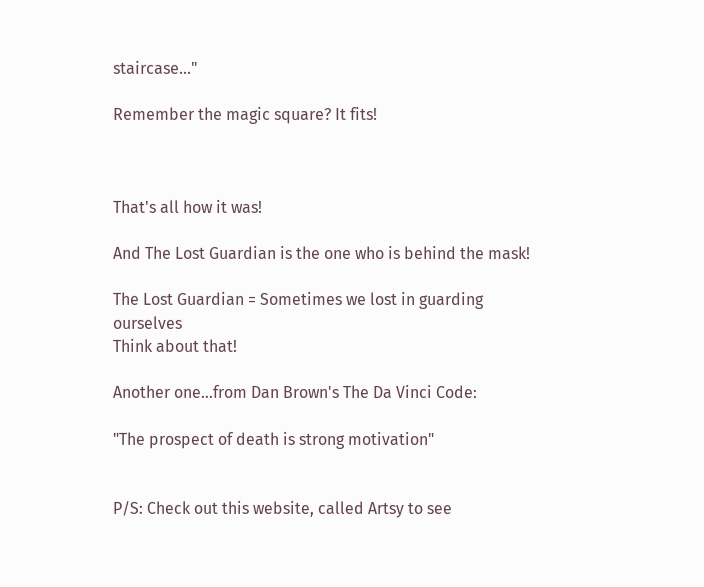staircase..."

Remember the magic square? It fits!



That's all how it was!

And The Lost Guardian is the one who is behind the mask!

The Lost Guardian = Sometimes we lost in guarding ourselves
Think about that!

Another one...from Dan Brown's The Da Vinci Code:

"The prospect of death is strong motivation"


P/S: Check out this website, called Artsy to see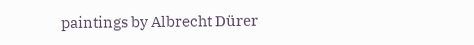paintings by Albrecht Dürer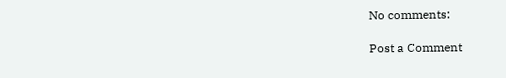No comments:

Post a Comment